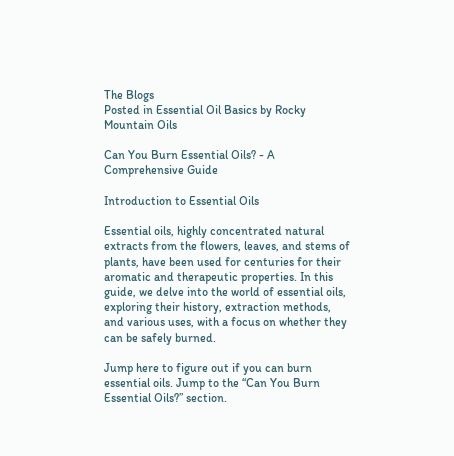The Blogs
Posted in Essential Oil Basics by Rocky Mountain Oils

Can You Burn Essential Oils? - A Comprehensive Guide

Introduction to Essential Oils

Essential oils, highly concentrated natural extracts from the flowers, leaves, and stems of plants, have been used for centuries for their aromatic and therapeutic properties. In this guide, we delve into the world of essential oils, exploring their history, extraction methods, and various uses, with a focus on whether they can be safely burned.

Jump here to figure out if you can burn essential oils. Jump to the “Can You Burn Essential Oils?” section.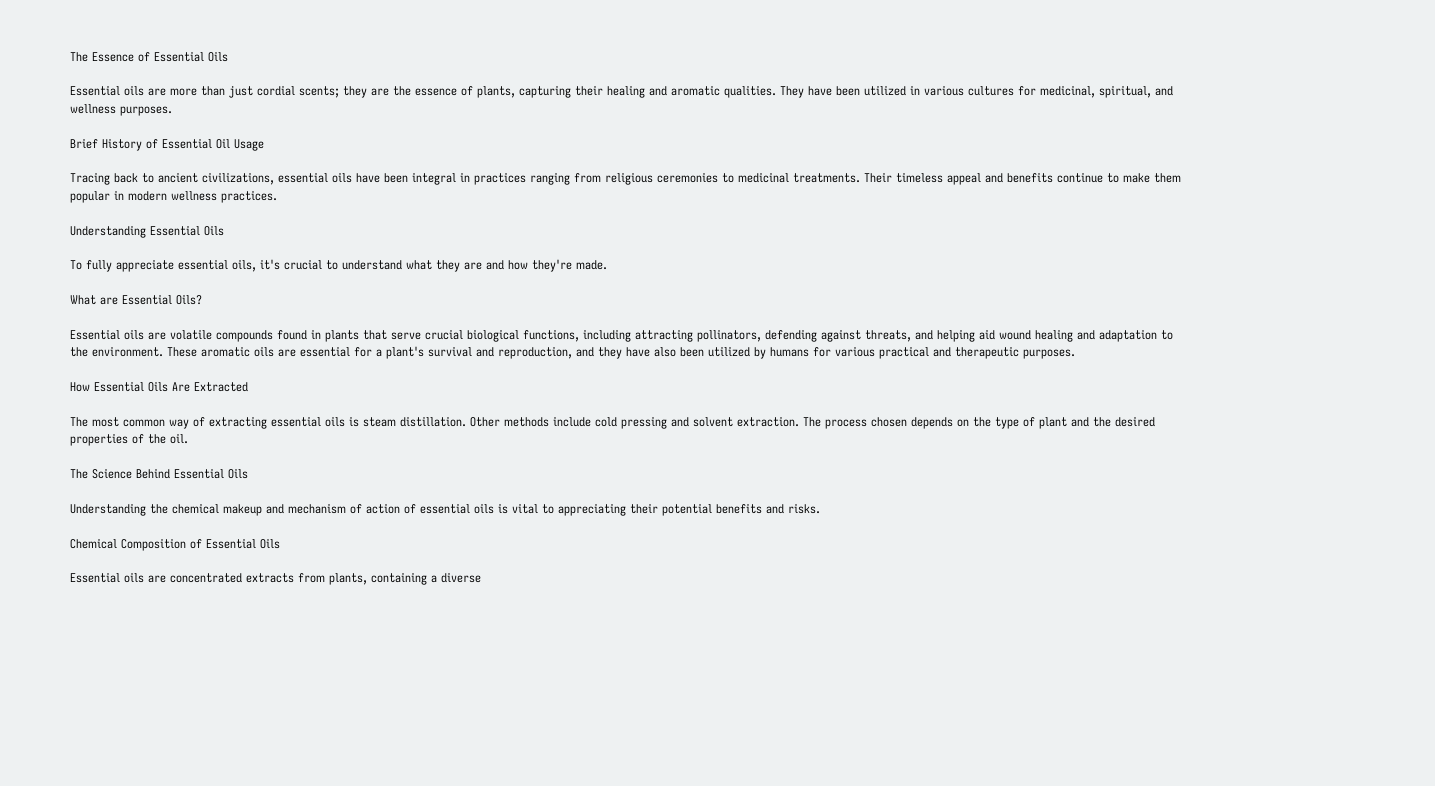The Essence of Essential Oils

Essential oils are more than just cordial scents; they are the essence of plants, capturing their healing and aromatic qualities. They have been utilized in various cultures for medicinal, spiritual, and wellness purposes.

Brief History of Essential Oil Usage

Tracing back to ancient civilizations, essential oils have been integral in practices ranging from religious ceremonies to medicinal treatments. Their timeless appeal and benefits continue to make them popular in modern wellness practices.

Understanding Essential Oils

To fully appreciate essential oils, it's crucial to understand what they are and how they're made.

What are Essential Oils?

Essential oils are volatile compounds found in plants that serve crucial biological functions, including attracting pollinators, defending against threats, and helping aid wound healing and adaptation to the environment. These aromatic oils are essential for a plant's survival and reproduction, and they have also been utilized by humans for various practical and therapeutic purposes.

How Essential Oils Are Extracted

The most common way of extracting essential oils is steam distillation. Other methods include cold pressing and solvent extraction. The process chosen depends on the type of plant and the desired properties of the oil.

The Science Behind Essential Oils

Understanding the chemical makeup and mechanism of action of essential oils is vital to appreciating their potential benefits and risks.

Chemical Composition of Essential Oils

Essential oils are concentrated extracts from plants, containing a diverse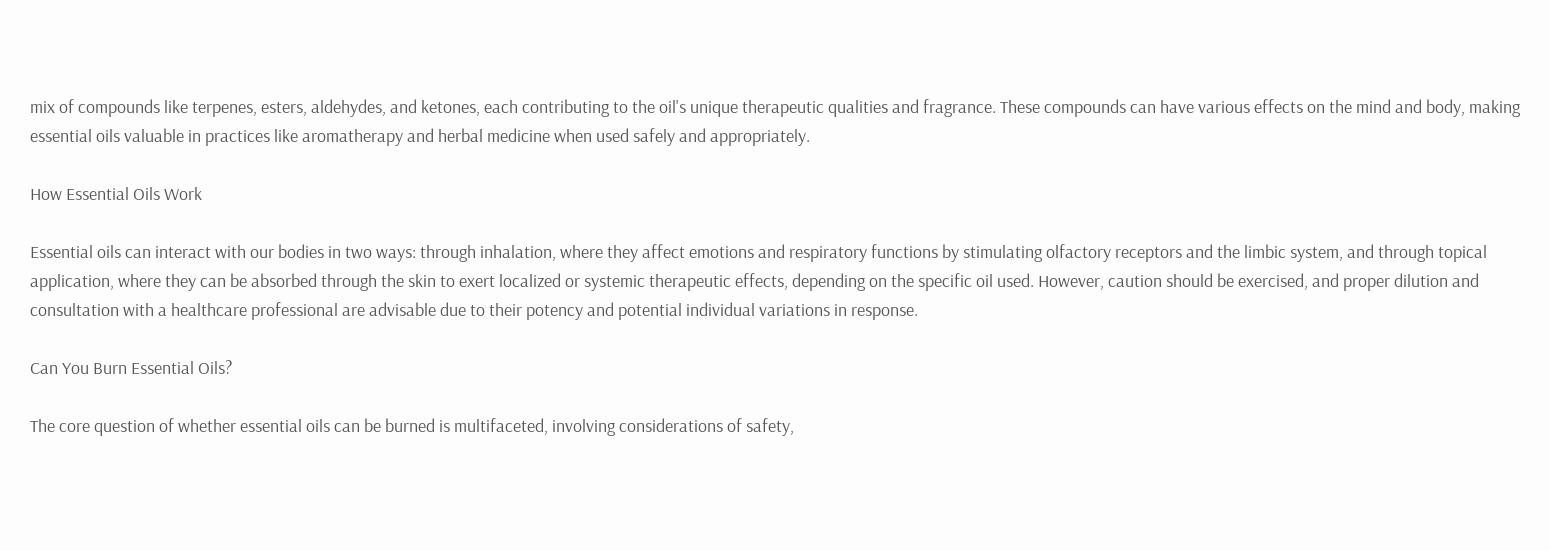mix of compounds like terpenes, esters, aldehydes, and ketones, each contributing to the oil's unique therapeutic qualities and fragrance. These compounds can have various effects on the mind and body, making essential oils valuable in practices like aromatherapy and herbal medicine when used safely and appropriately.

How Essential Oils Work

Essential oils can interact with our bodies in two ways: through inhalation, where they affect emotions and respiratory functions by stimulating olfactory receptors and the limbic system, and through topical application, where they can be absorbed through the skin to exert localized or systemic therapeutic effects, depending on the specific oil used. However, caution should be exercised, and proper dilution and consultation with a healthcare professional are advisable due to their potency and potential individual variations in response.

Can You Burn Essential Oils?

The core question of whether essential oils can be burned is multifaceted, involving considerations of safety,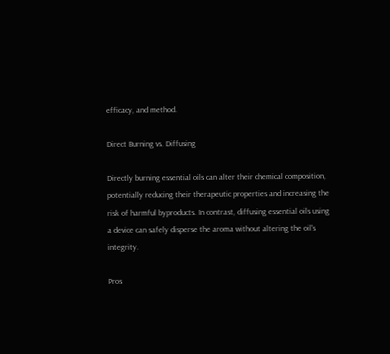efficacy, and method.

Direct Burning vs. Diffusing

Directly burning essential oils can alter their chemical composition, potentially reducing their therapeutic properties and increasing the risk of harmful byproducts. In contrast, diffusing essential oils using a device can safely disperse the aroma without altering the oil's integrity.

Pros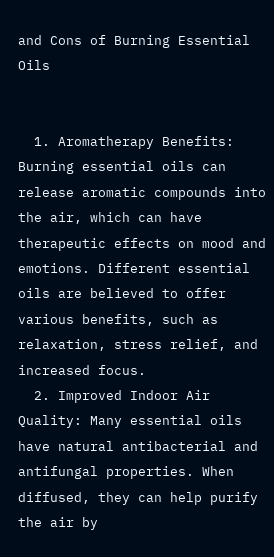and Cons of Burning Essential Oils


  1. Aromatherapy Benefits: Burning essential oils can release aromatic compounds into the air, which can have therapeutic effects on mood and emotions. Different essential oils are believed to offer various benefits, such as relaxation, stress relief, and increased focus.
  2. Improved Indoor Air Quality: Many essential oils have natural antibacterial and antifungal properties. When diffused, they can help purify the air by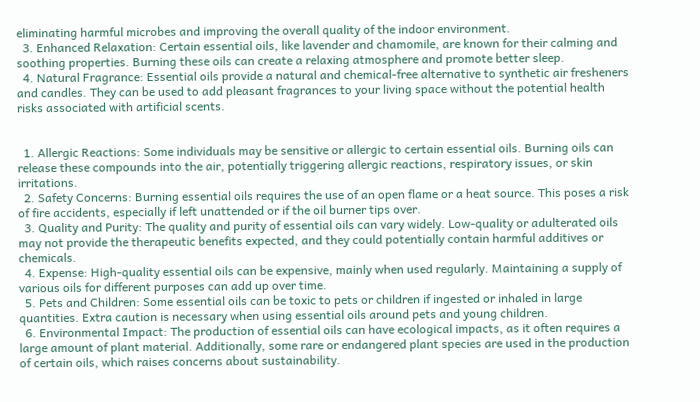eliminating harmful microbes and improving the overall quality of the indoor environment.
  3. Enhanced Relaxation: Certain essential oils, like lavender and chamomile, are known for their calming and soothing properties. Burning these oils can create a relaxing atmosphere and promote better sleep.
  4. Natural Fragrance: Essential oils provide a natural and chemical-free alternative to synthetic air fresheners and candles. They can be used to add pleasant fragrances to your living space without the potential health risks associated with artificial scents.


  1. Allergic Reactions: Some individuals may be sensitive or allergic to certain essential oils. Burning oils can release these compounds into the air, potentially triggering allergic reactions, respiratory issues, or skin irritations.
  2. Safety Concerns: Burning essential oils requires the use of an open flame or a heat source. This poses a risk of fire accidents, especially if left unattended or if the oil burner tips over.
  3. Quality and Purity: The quality and purity of essential oils can vary widely. Low-quality or adulterated oils may not provide the therapeutic benefits expected, and they could potentially contain harmful additives or chemicals.
  4. Expense: High-quality essential oils can be expensive, mainly when used regularly. Maintaining a supply of various oils for different purposes can add up over time.
  5. Pets and Children: Some essential oils can be toxic to pets or children if ingested or inhaled in large quantities. Extra caution is necessary when using essential oils around pets and young children.
  6. Environmental Impact: The production of essential oils can have ecological impacts, as it often requires a large amount of plant material. Additionally, some rare or endangered plant species are used in the production of certain oils, which raises concerns about sustainability.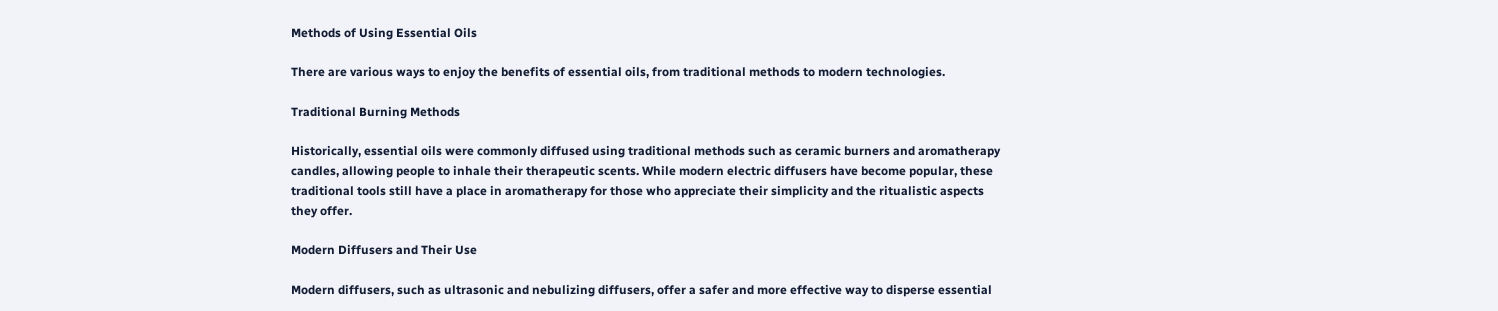Methods of Using Essential Oils

There are various ways to enjoy the benefits of essential oils, from traditional methods to modern technologies.

Traditional Burning Methods

Historically, essential oils were commonly diffused using traditional methods such as ceramic burners and aromatherapy candles, allowing people to inhale their therapeutic scents. While modern electric diffusers have become popular, these traditional tools still have a place in aromatherapy for those who appreciate their simplicity and the ritualistic aspects they offer.

Modern Diffusers and Their Use

Modern diffusers, such as ultrasonic and nebulizing diffusers, offer a safer and more effective way to disperse essential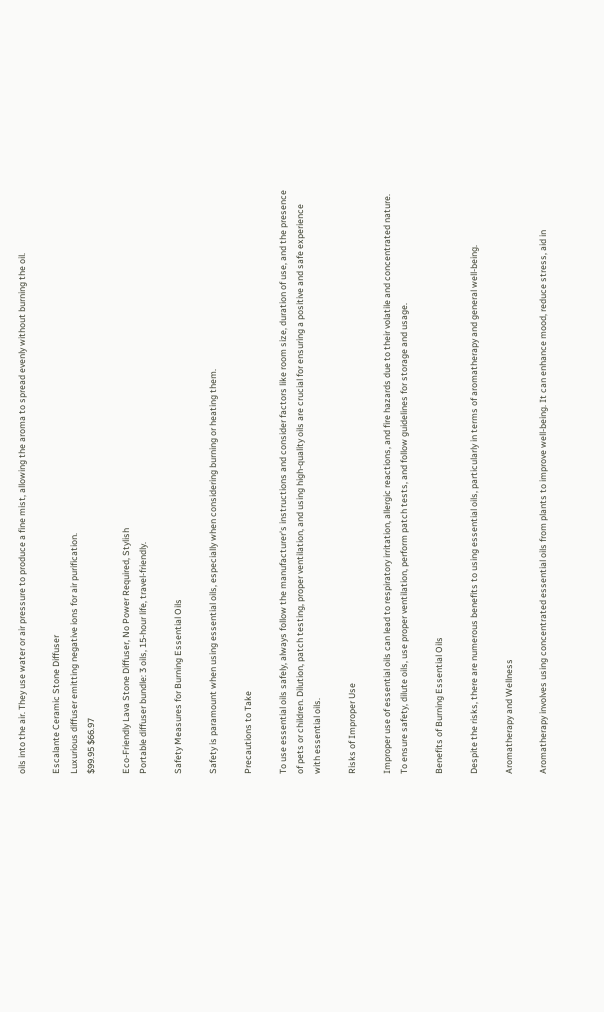oils into the air. They use water or air pressure to produce a fine mist, allowing the aroma to spread evenly without burning the oil.

Escalante Ceramic Stone Diffuser
Luxurious diffuser emitting negative ions for air purification.
$99.95 $66.97

Eco-Friendly Lava Stone Diffuser, No Power Required, Stylish
Portable diffuser bundle: 3 oils, 15-hour life, travel-friendly.

Safety Measures for Burning Essential Oils

Safety is paramount when using essential oils, especially when considering burning or heating them.

Precautions to Take

To use essential oils safely, always follow the manufacturer's instructions and consider factors like room size, duration of use, and the presence of pets or children. Dilution, patch testing, proper ventilation, and using high-quality oils are crucial for ensuring a positive and safe experience with essential oils.

Risks of Improper Use

Improper use of essential oils can lead to respiratory irritation, allergic reactions, and fire hazards due to their volatile and concentrated nature. To ensure safety, dilute oils, use proper ventilation, perform patch tests, and follow guidelines for storage and usage.

Benefits of Burning Essential Oils

Despite the risks, there are numerous benefits to using essential oils, particularly in terms of aromatherapy and general well-being.

Aromatherapy and Wellness

Aromatherapy involves using concentrated essential oils from plants to improve well-being. It can enhance mood, reduce stress, aid in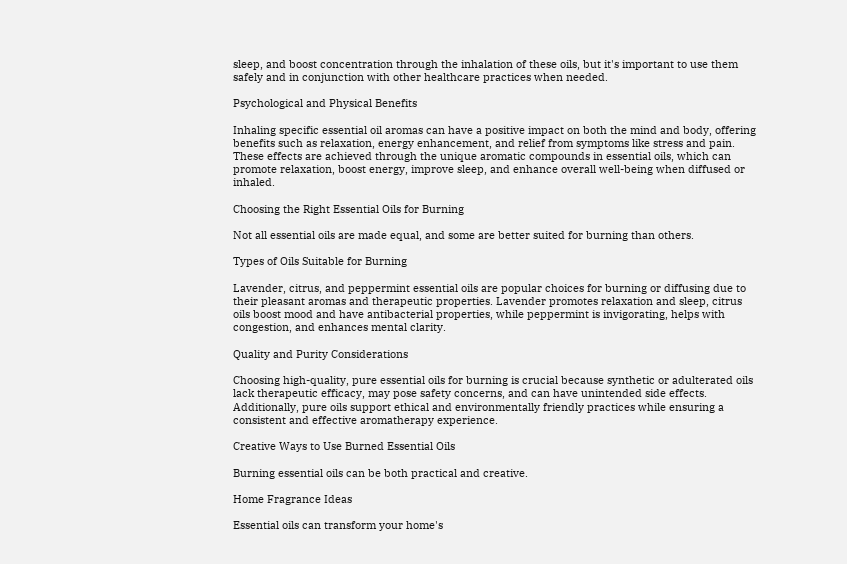sleep, and boost concentration through the inhalation of these oils, but it's important to use them safely and in conjunction with other healthcare practices when needed.

Psychological and Physical Benefits

Inhaling specific essential oil aromas can have a positive impact on both the mind and body, offering benefits such as relaxation, energy enhancement, and relief from symptoms like stress and pain. These effects are achieved through the unique aromatic compounds in essential oils, which can promote relaxation, boost energy, improve sleep, and enhance overall well-being when diffused or inhaled.

Choosing the Right Essential Oils for Burning

Not all essential oils are made equal, and some are better suited for burning than others.

Types of Oils Suitable for Burning

Lavender, citrus, and peppermint essential oils are popular choices for burning or diffusing due to their pleasant aromas and therapeutic properties. Lavender promotes relaxation and sleep, citrus oils boost mood and have antibacterial properties, while peppermint is invigorating, helps with congestion, and enhances mental clarity.

Quality and Purity Considerations

Choosing high-quality, pure essential oils for burning is crucial because synthetic or adulterated oils lack therapeutic efficacy, may pose safety concerns, and can have unintended side effects. Additionally, pure oils support ethical and environmentally friendly practices while ensuring a consistent and effective aromatherapy experience.

Creative Ways to Use Burned Essential Oils

Burning essential oils can be both practical and creative.

Home Fragrance Ideas

Essential oils can transform your home's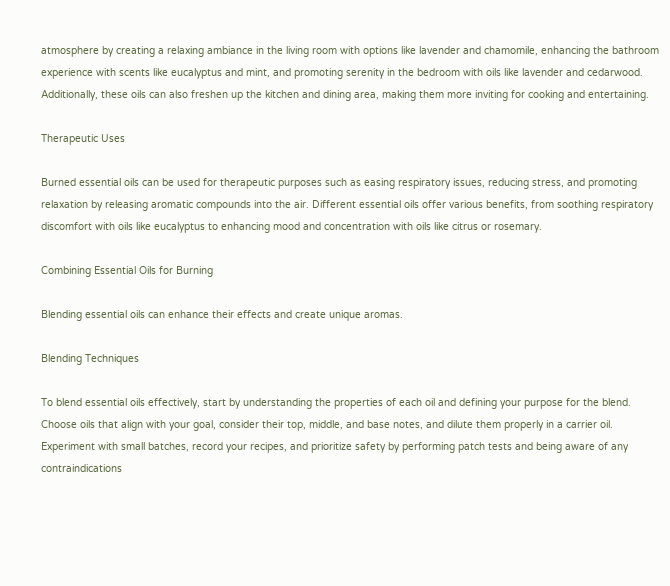atmosphere by creating a relaxing ambiance in the living room with options like lavender and chamomile, enhancing the bathroom experience with scents like eucalyptus and mint, and promoting serenity in the bedroom with oils like lavender and cedarwood. Additionally, these oils can also freshen up the kitchen and dining area, making them more inviting for cooking and entertaining.

Therapeutic Uses

Burned essential oils can be used for therapeutic purposes such as easing respiratory issues, reducing stress, and promoting relaxation by releasing aromatic compounds into the air. Different essential oils offer various benefits, from soothing respiratory discomfort with oils like eucalyptus to enhancing mood and concentration with oils like citrus or rosemary.

Combining Essential Oils for Burning

Blending essential oils can enhance their effects and create unique aromas.

Blending Techniques

To blend essential oils effectively, start by understanding the properties of each oil and defining your purpose for the blend. Choose oils that align with your goal, consider their top, middle, and base notes, and dilute them properly in a carrier oil. Experiment with small batches, record your recipes, and prioritize safety by performing patch tests and being aware of any contraindications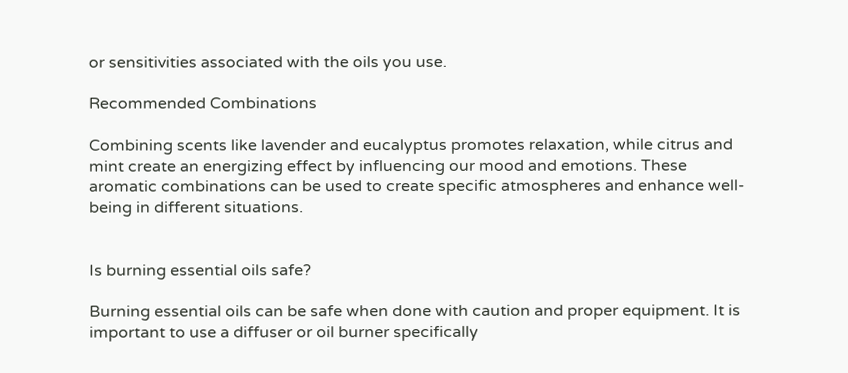or sensitivities associated with the oils you use.

Recommended Combinations

Combining scents like lavender and eucalyptus promotes relaxation, while citrus and mint create an energizing effect by influencing our mood and emotions. These aromatic combinations can be used to create specific atmospheres and enhance well-being in different situations.


Is burning essential oils safe?

Burning essential oils can be safe when done with caution and proper equipment. It is important to use a diffuser or oil burner specifically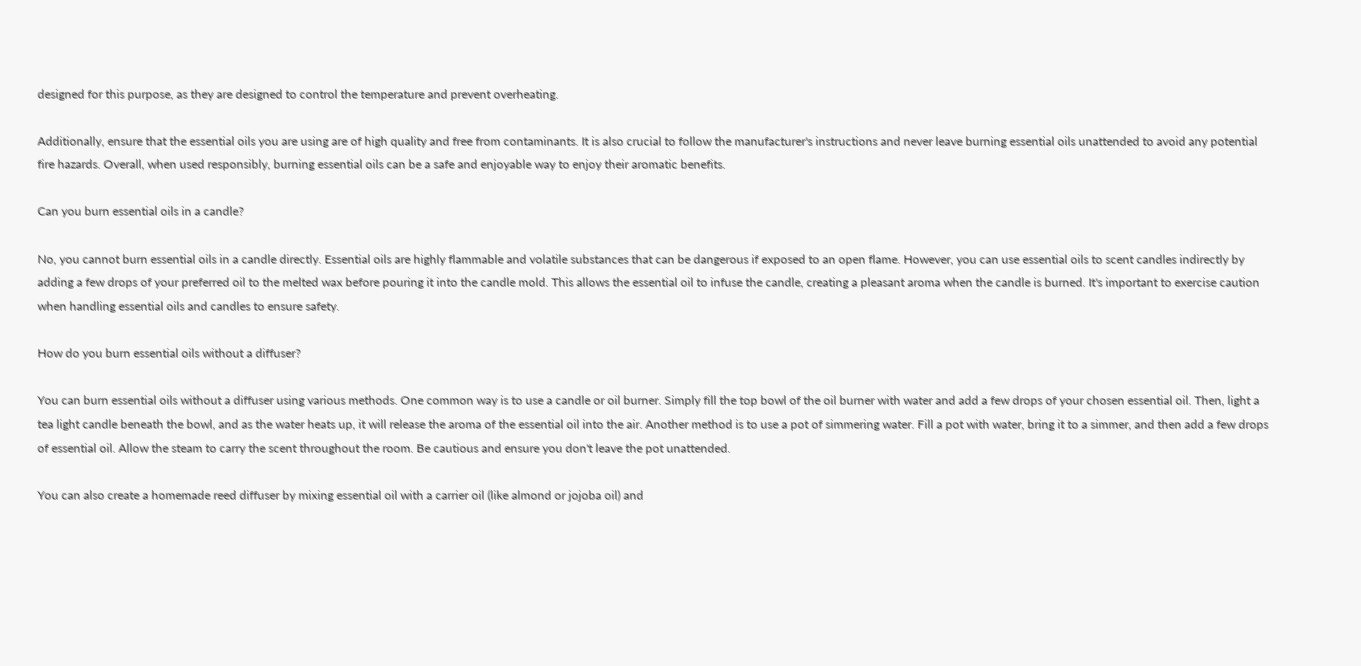designed for this purpose, as they are designed to control the temperature and prevent overheating.

Additionally, ensure that the essential oils you are using are of high quality and free from contaminants. It is also crucial to follow the manufacturer's instructions and never leave burning essential oils unattended to avoid any potential fire hazards. Overall, when used responsibly, burning essential oils can be a safe and enjoyable way to enjoy their aromatic benefits.

Can you burn essential oils in a candle?

No, you cannot burn essential oils in a candle directly. Essential oils are highly flammable and volatile substances that can be dangerous if exposed to an open flame. However, you can use essential oils to scent candles indirectly by adding a few drops of your preferred oil to the melted wax before pouring it into the candle mold. This allows the essential oil to infuse the candle, creating a pleasant aroma when the candle is burned. It's important to exercise caution when handling essential oils and candles to ensure safety.

How do you burn essential oils without a diffuser?

You can burn essential oils without a diffuser using various methods. One common way is to use a candle or oil burner. Simply fill the top bowl of the oil burner with water and add a few drops of your chosen essential oil. Then, light a tea light candle beneath the bowl, and as the water heats up, it will release the aroma of the essential oil into the air. Another method is to use a pot of simmering water. Fill a pot with water, bring it to a simmer, and then add a few drops of essential oil. Allow the steam to carry the scent throughout the room. Be cautious and ensure you don't leave the pot unattended.

You can also create a homemade reed diffuser by mixing essential oil with a carrier oil (like almond or jojoba oil) and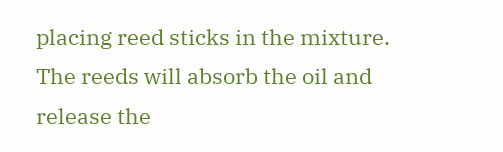placing reed sticks in the mixture. The reeds will absorb the oil and release the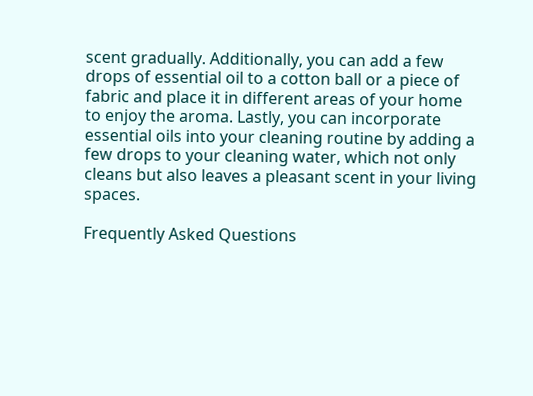scent gradually. Additionally, you can add a few drops of essential oil to a cotton ball or a piece of fabric and place it in different areas of your home to enjoy the aroma. Lastly, you can incorporate essential oils into your cleaning routine by adding a few drops to your cleaning water, which not only cleans but also leaves a pleasant scent in your living spaces.

Frequently Asked Questions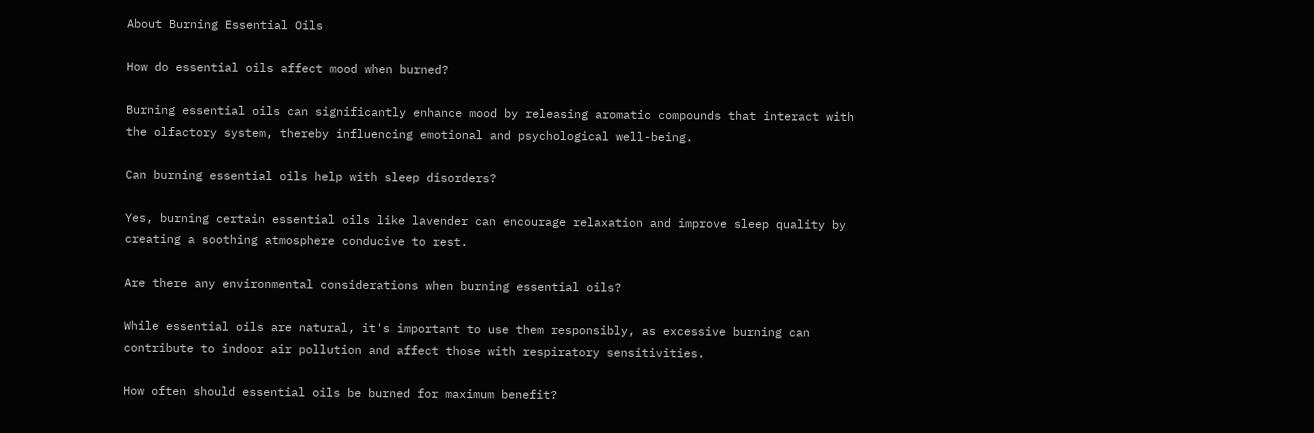About Burning Essential Oils

How do essential oils affect mood when burned?

Burning essential oils can significantly enhance mood by releasing aromatic compounds that interact with the olfactory system, thereby influencing emotional and psychological well-being.

Can burning essential oils help with sleep disorders?

Yes, burning certain essential oils like lavender can encourage relaxation and improve sleep quality by creating a soothing atmosphere conducive to rest.

Are there any environmental considerations when burning essential oils?

While essential oils are natural, it's important to use them responsibly, as excessive burning can contribute to indoor air pollution and affect those with respiratory sensitivities.

How often should essential oils be burned for maximum benefit?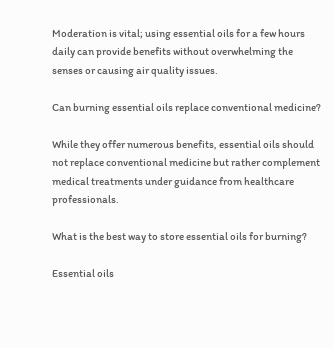Moderation is vital; using essential oils for a few hours daily can provide benefits without overwhelming the senses or causing air quality issues.

Can burning essential oils replace conventional medicine?

While they offer numerous benefits, essential oils should not replace conventional medicine but rather complement medical treatments under guidance from healthcare professionals.

What is the best way to store essential oils for burning?

Essential oils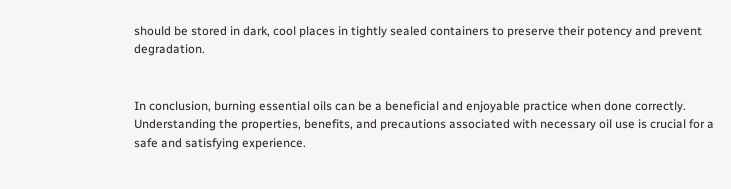should be stored in dark, cool places in tightly sealed containers to preserve their potency and prevent degradation.


In conclusion, burning essential oils can be a beneficial and enjoyable practice when done correctly. Understanding the properties, benefits, and precautions associated with necessary oil use is crucial for a safe and satisfying experience.